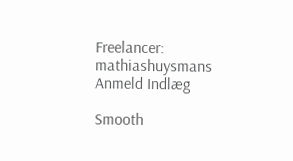Freelancer: mathiashuysmans
Anmeld Indlæg

Smooth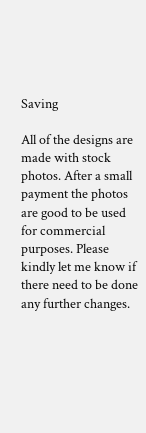Saving

All of the designs are made with stock photos. After a small payment the photos are good to be used for commercial purposes. Please kindly let me know if there need to be done any further changes.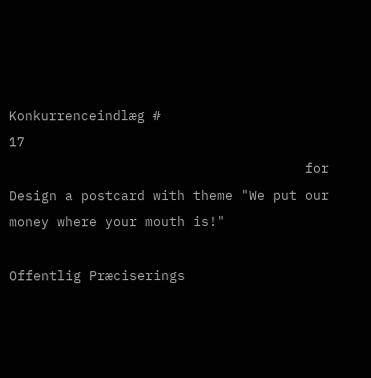Konkurrenceindlæg #                                        17
                                     for                                         Design a postcard with theme "We put our money where your mouth is!"

Offentlig Præciserings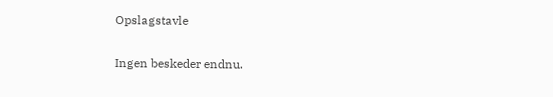Opslagstavle

Ingen beskeder endnu.